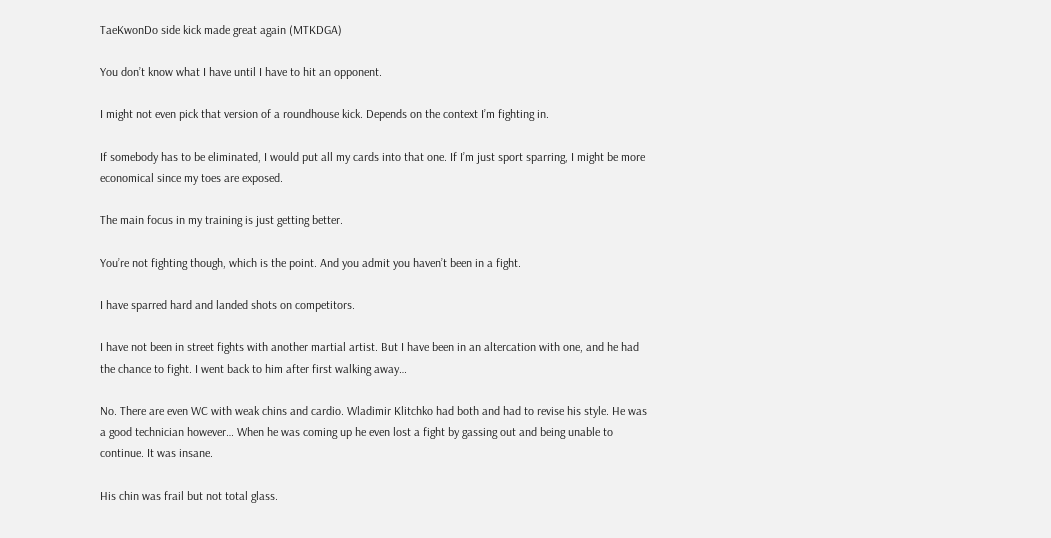TaeKwonDo side kick made great again (MTKDGA)

You don’t know what I have until I have to hit an opponent.

I might not even pick that version of a roundhouse kick. Depends on the context I’m fighting in.

If somebody has to be eliminated, I would put all my cards into that one. If I’m just sport sparring, I might be more economical since my toes are exposed.

The main focus in my training is just getting better.

You’re not fighting though, which is the point. And you admit you haven’t been in a fight.

I have sparred hard and landed shots on competitors.

I have not been in street fights with another martial artist. But I have been in an altercation with one, and he had the chance to fight. I went back to him after first walking away…

No. There are even WC with weak chins and cardio. Wladimir Klitchko had both and had to revise his style. He was a good technician however… When he was coming up he even lost a fight by gassing out and being unable to continue. It was insane.

His chin was frail but not total glass.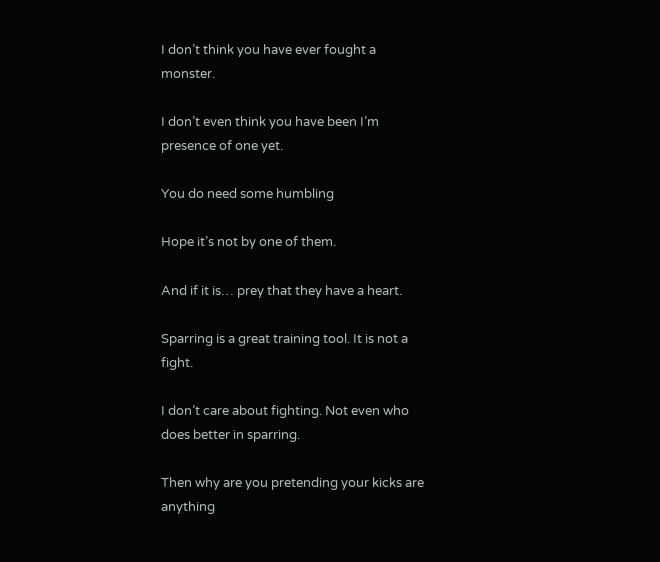I don’t think you have ever fought a monster.

I don’t even think you have been I’m presence of one yet.

You do need some humbling

Hope it’s not by one of them.

And if it is… prey that they have a heart.

Sparring is a great training tool. It is not a fight.

I don’t care about fighting. Not even who does better in sparring.

Then why are you pretending your kicks are anything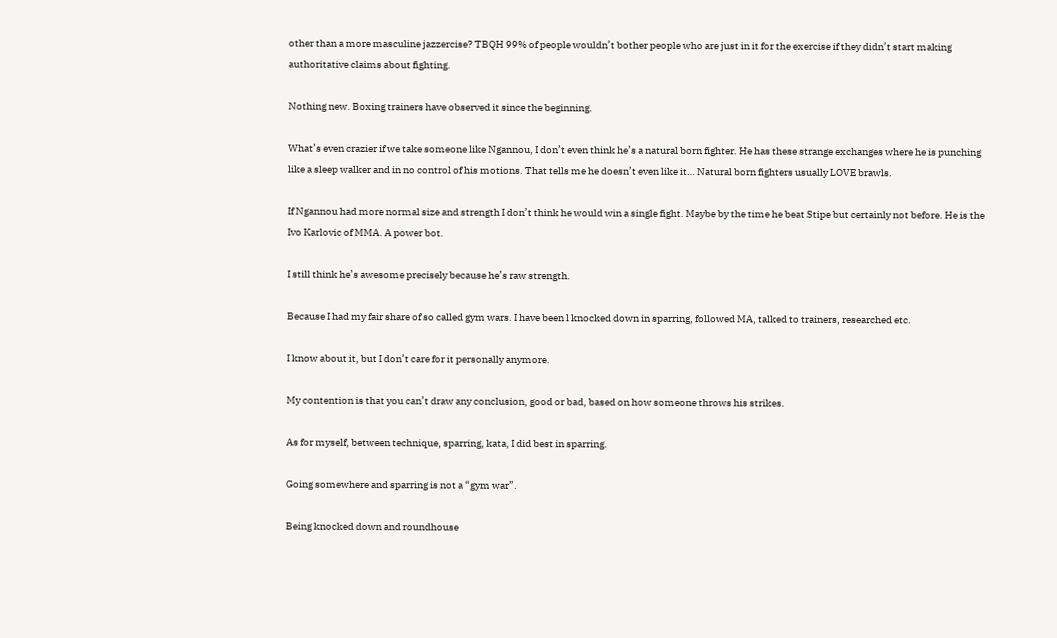other than a more masculine jazzercise? TBQH 99% of people wouldn’t bother people who are just in it for the exercise if they didn’t start making authoritative claims about fighting.

Nothing new. Boxing trainers have observed it since the beginning.

What’s even crazier if we take someone like Ngannou, I don’t even think he’s a natural born fighter. He has these strange exchanges where he is punching like a sleep walker and in no control of his motions. That tells me he doesn’t even like it… Natural born fighters usually LOVE brawls.

If Ngannou had more normal size and strength I don’t think he would win a single fight. Maybe by the time he beat Stipe but certainly not before. He is the Ivo Karlovic of MMA. A power bot.

I still think he’s awesome precisely because he’s raw strength.

Because I had my fair share of so called gym wars. I have been l knocked down in sparring, followed MA, talked to trainers, researched etc.

I know about it, but I don’t care for it personally anymore.

My contention is that you can’t draw any conclusion, good or bad, based on how someone throws his strikes.

As for myself, between technique, sparring, kata, I did best in sparring.

Going somewhere and sparring is not a “gym war”.

Being knocked down and roundhouse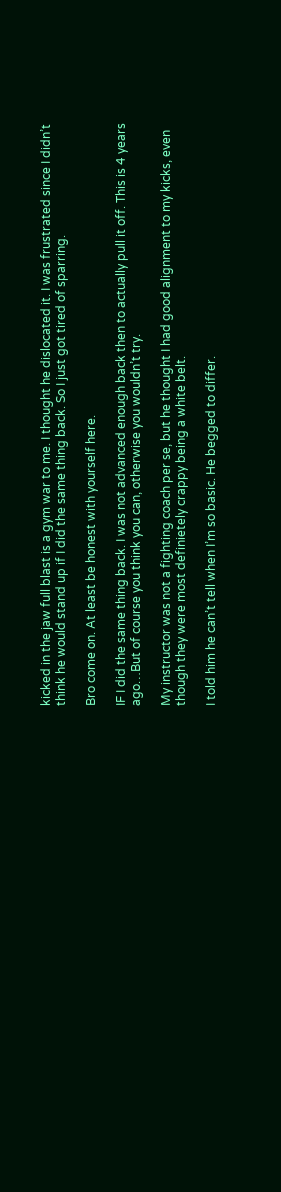kicked in the jaw full blast is a gym war to me. I thought he dislocated it. I was frustrated since I didn’t think he would stand up if I did the same thing back. So I just got tired of sparring.

Bro come on. At least be honest with yourself here.

IF I did the same thing back. I was not advanced enough back then to actually pull it off. This is 4 years ago…But of course you think you can, otherwise you wouldn’t try.

My instructor was not a fighting coach per se, but he thought I had good alignment to my kicks, even though they were most definietely crappy being a white belt.

I told him he can’t tell when I’m so basic. He begged to differ.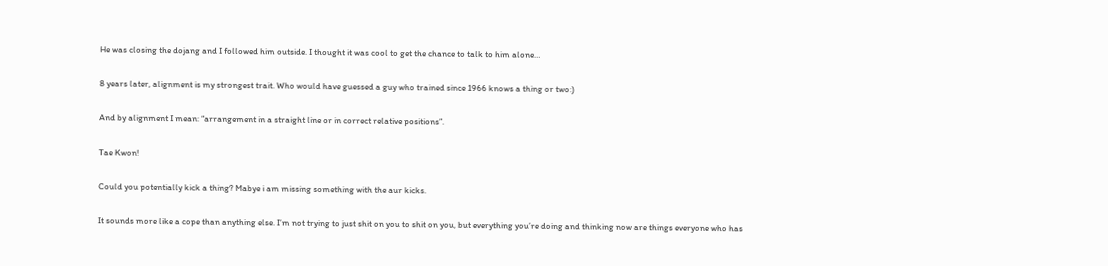He was closing the dojang and I followed him outside. I thought it was cool to get the chance to talk to him alone…

8 years later, alignment is my strongest trait. Who would have guessed a guy who trained since 1966 knows a thing or two:)

And by alignment I mean: “arrangement in a straight line or in correct relative positions”.

Tae Kwon!

Could you potentially kick a thing? Mabye i am missing something with the aur kicks.

It sounds more like a cope than anything else. I’m not trying to just shit on you to shit on you, but everything you’re doing and thinking now are things everyone who has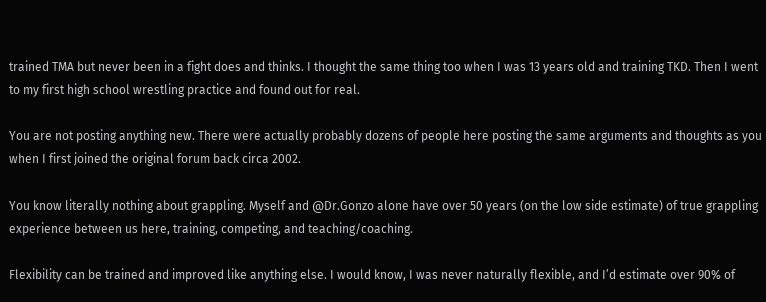trained TMA but never been in a fight does and thinks. I thought the same thing too when I was 13 years old and training TKD. Then I went to my first high school wrestling practice and found out for real.

You are not posting anything new. There were actually probably dozens of people here posting the same arguments and thoughts as you when I first joined the original forum back circa 2002.

You know literally nothing about grappling. Myself and @Dr.Gonzo alone have over 50 years (on the low side estimate) of true grappling experience between us here, training, competing, and teaching/coaching.

Flexibility can be trained and improved like anything else. I would know, I was never naturally flexible, and I’d estimate over 90% of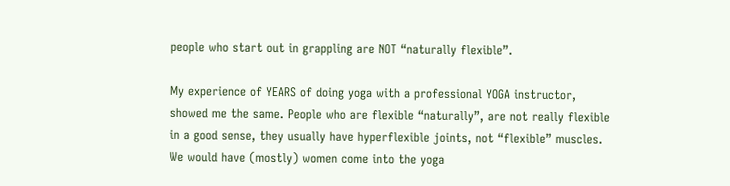people who start out in grappling are NOT “naturally flexible”.

My experience of YEARS of doing yoga with a professional YOGA instructor, showed me the same. People who are flexible “naturally”, are not really flexible in a good sense, they usually have hyperflexible joints, not “flexible” muscles. We would have (mostly) women come into the yoga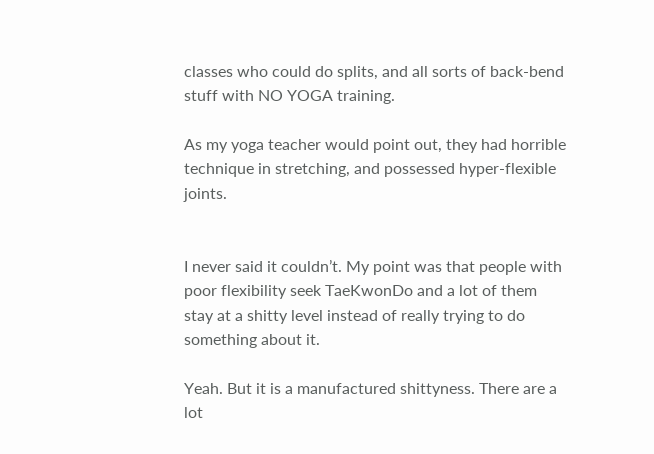classes who could do splits, and all sorts of back-bend stuff with NO YOGA training.

As my yoga teacher would point out, they had horrible technique in stretching, and possessed hyper-flexible joints.


I never said it couldn’t. My point was that people with poor flexibility seek TaeKwonDo and a lot of them stay at a shitty level instead of really trying to do something about it.

Yeah. But it is a manufactured shittyness. There are a lot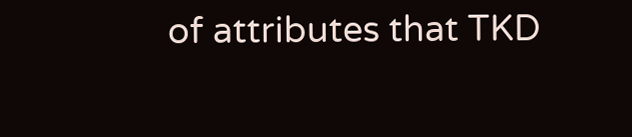of attributes that TKD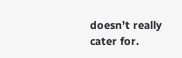doesn’t really cater for.